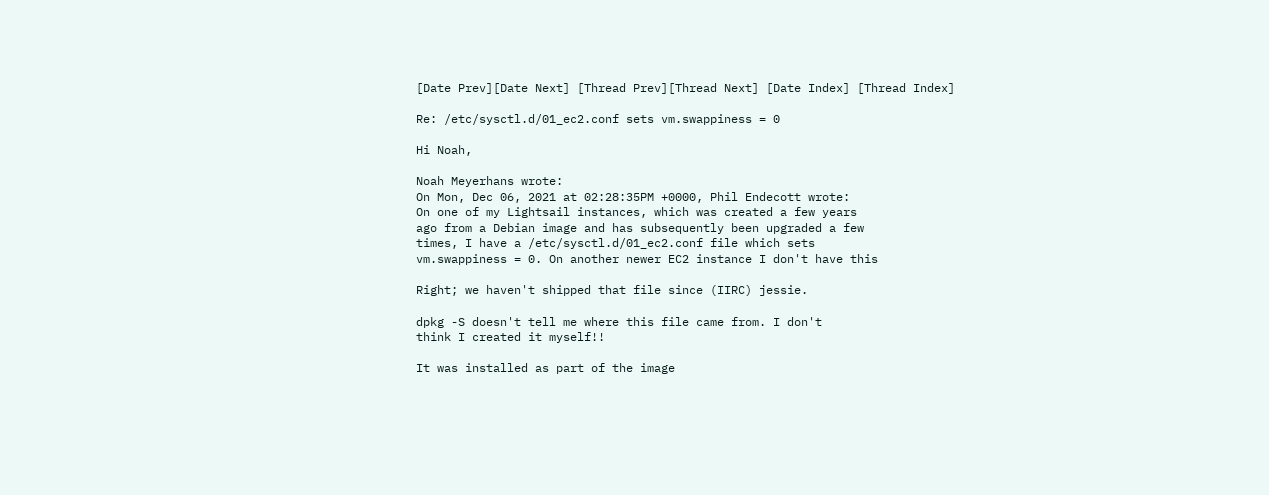[Date Prev][Date Next] [Thread Prev][Thread Next] [Date Index] [Thread Index]

Re: /etc/sysctl.d/01_ec2.conf sets vm.swappiness = 0

Hi Noah,

Noah Meyerhans wrote:
On Mon, Dec 06, 2021 at 02:28:35PM +0000, Phil Endecott wrote:
On one of my Lightsail instances, which was created a few years
ago from a Debian image and has subsequently been upgraded a few
times, I have a /etc/sysctl.d/01_ec2.conf file which sets
vm.swappiness = 0. On another newer EC2 instance I don't have this

Right; we haven't shipped that file since (IIRC) jessie.

dpkg -S doesn't tell me where this file came from. I don't
think I created it myself!!

It was installed as part of the image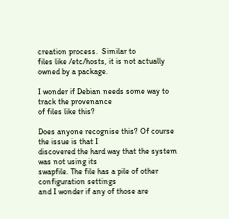creation process.  Similar to
files like /etc/hosts, it is not actually owned by a package.

I wonder if Debian needs some way to track the provenance
of files like this?

Does anyone recognise this? Of course the issue is that I
discovered the hard way that the system was not using its
swapfile. The file has a pile of other configuration settings
and I wonder if any of those are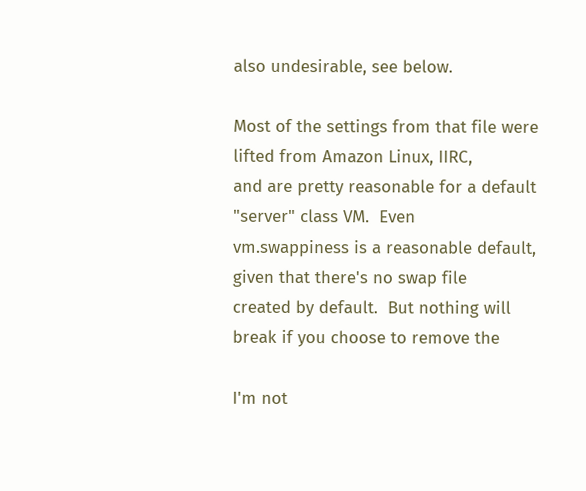also undesirable, see below.

Most of the settings from that file were lifted from Amazon Linux, IIRC,
and are pretty reasonable for a default "server" class VM.  Even
vm.swappiness is a reasonable default, given that there's no swap file
created by default.  But nothing will break if you choose to remove the

I'm not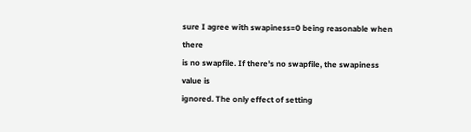sure I agree with swapiness=0 being reasonable when there
is no swapfile. If there's no swapfile, the swapiness value is
ignored. The only effect of setting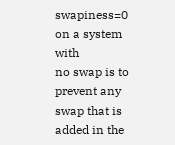swapiness=0 on a system with
no swap is to prevent any swap that is added in the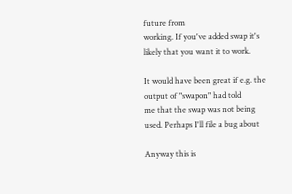future from
working. If you've added swap it's likely that you want it to work.

It would have been great if e.g. the output of "swapon" had told
me that the swap was not being used. Perhaps I'll file a bug about

Anyway this is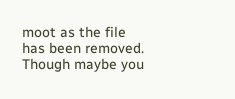moot as the file has been removed. Though maybe you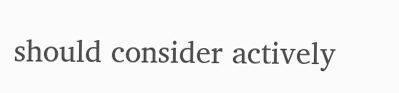should consider actively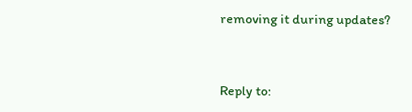removing it during updates?



Reply to: